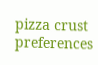pizza crust preferences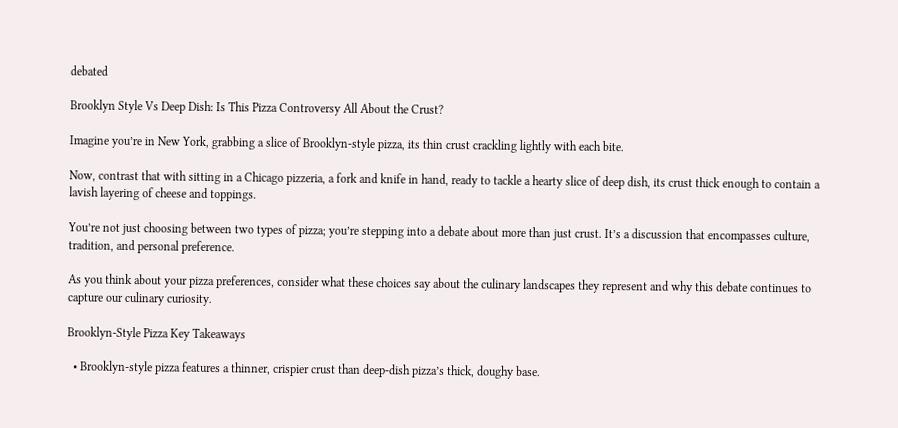debated

Brooklyn Style Vs Deep Dish: Is This Pizza Controversy All About the Crust?

Imagine you’re in New York, grabbing a slice of Brooklyn-style pizza, its thin crust crackling lightly with each bite.

Now, contrast that with sitting in a Chicago pizzeria, a fork and knife in hand, ready to tackle a hearty slice of deep dish, its crust thick enough to contain a lavish layering of cheese and toppings.

You’re not just choosing between two types of pizza; you’re stepping into a debate about more than just crust. It’s a discussion that encompasses culture, tradition, and personal preference.

As you think about your pizza preferences, consider what these choices say about the culinary landscapes they represent and why this debate continues to capture our culinary curiosity.

Brooklyn-Style Pizza Key Takeaways

  • Brooklyn-style pizza features a thinner, crispier crust than deep-dish pizza’s thick, doughy base.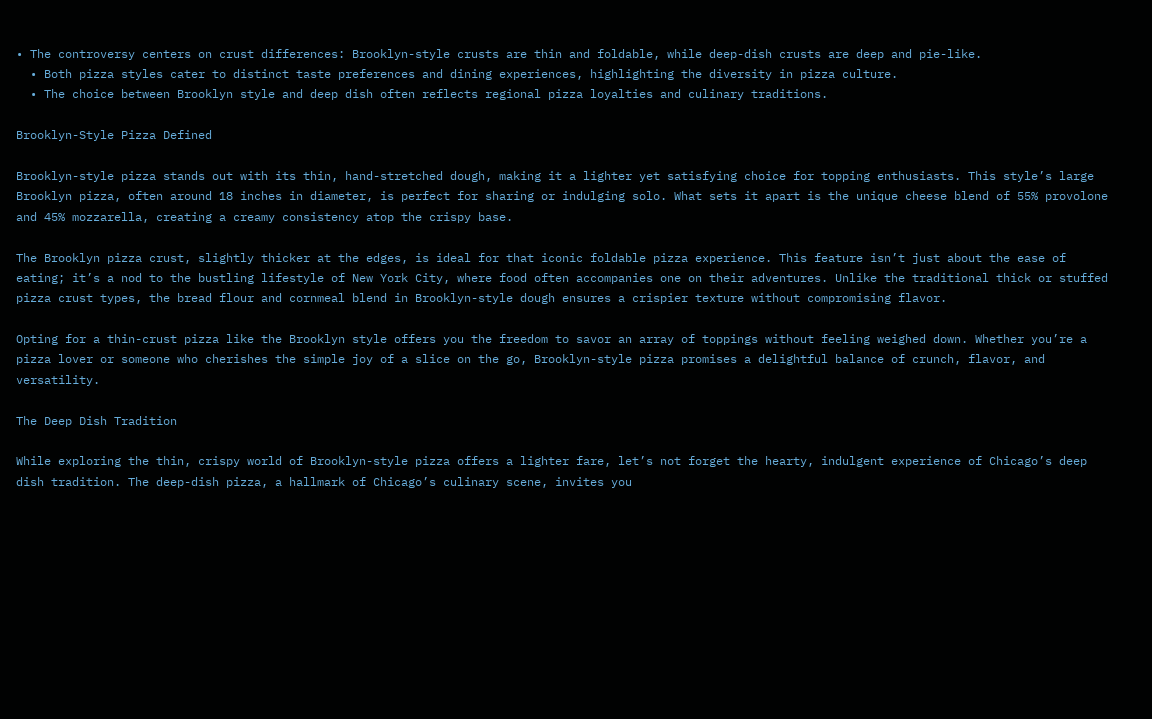• The controversy centers on crust differences: Brooklyn-style crusts are thin and foldable, while deep-dish crusts are deep and pie-like.
  • Both pizza styles cater to distinct taste preferences and dining experiences, highlighting the diversity in pizza culture.
  • The choice between Brooklyn style and deep dish often reflects regional pizza loyalties and culinary traditions.

Brooklyn-Style Pizza Defined

Brooklyn-style pizza stands out with its thin, hand-stretched dough, making it a lighter yet satisfying choice for topping enthusiasts. This style’s large Brooklyn pizza, often around 18 inches in diameter, is perfect for sharing or indulging solo. What sets it apart is the unique cheese blend of 55% provolone and 45% mozzarella, creating a creamy consistency atop the crispy base.

The Brooklyn pizza crust, slightly thicker at the edges, is ideal for that iconic foldable pizza experience. This feature isn’t just about the ease of eating; it’s a nod to the bustling lifestyle of New York City, where food often accompanies one on their adventures. Unlike the traditional thick or stuffed pizza crust types, the bread flour and cornmeal blend in Brooklyn-style dough ensures a crispier texture without compromising flavor.

Opting for a thin-crust pizza like the Brooklyn style offers you the freedom to savor an array of toppings without feeling weighed down. Whether you’re a pizza lover or someone who cherishes the simple joy of a slice on the go, Brooklyn-style pizza promises a delightful balance of crunch, flavor, and versatility.

The Deep Dish Tradition

While exploring the thin, crispy world of Brooklyn-style pizza offers a lighter fare, let’s not forget the hearty, indulgent experience of Chicago’s deep dish tradition. The deep-dish pizza, a hallmark of Chicago’s culinary scene, invites you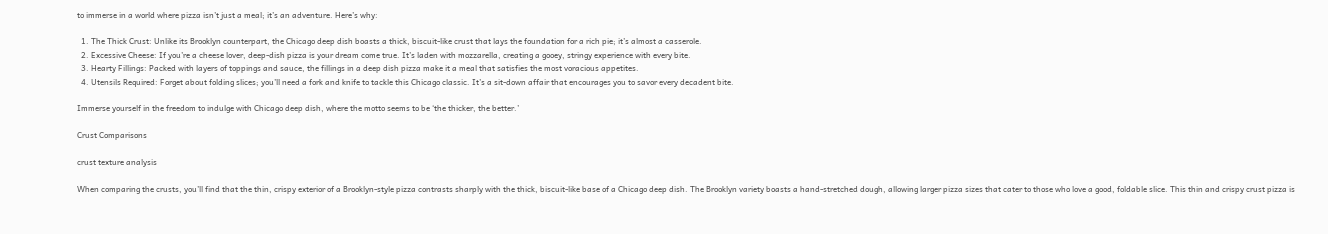to immerse in a world where pizza isn’t just a meal; it’s an adventure. Here’s why:

  1. The Thick Crust: Unlike its Brooklyn counterpart, the Chicago deep dish boasts a thick, biscuit-like crust that lays the foundation for a rich pie; it’s almost a casserole.
  2. Excessive Cheese: If you’re a cheese lover, deep-dish pizza is your dream come true. It’s laden with mozzarella, creating a gooey, stringy experience with every bite.
  3. Hearty Fillings: Packed with layers of toppings and sauce, the fillings in a deep dish pizza make it a meal that satisfies the most voracious appetites.
  4. Utensils Required: Forget about folding slices; you’ll need a fork and knife to tackle this Chicago classic. It’s a sit-down affair that encourages you to savor every decadent bite.

Immerse yourself in the freedom to indulge with Chicago deep dish, where the motto seems to be ‘the thicker, the better.’

Crust Comparisons

crust texture analysis

When comparing the crusts, you’ll find that the thin, crispy exterior of a Brooklyn-style pizza contrasts sharply with the thick, biscuit-like base of a Chicago deep dish. The Brooklyn variety boasts a hand-stretched dough, allowing larger pizza sizes that cater to those who love a good, foldable slice. This thin and crispy crust pizza is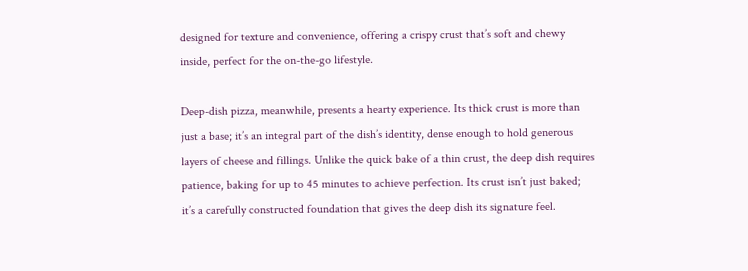designed for texture and convenience, offering a crispy crust that’s soft and chewy inside, perfect for the on-the-go lifestyle.

Deep-dish pizza, meanwhile, presents a hearty experience. Its thick crust is more than just a base; it’s an integral part of the dish’s identity, dense enough to hold generous layers of cheese and fillings. Unlike the quick bake of a thin crust, the deep dish requires patience, baking for up to 45 minutes to achieve perfection. Its crust isn’t just baked; it’s a carefully constructed foundation that gives the deep dish its signature feel.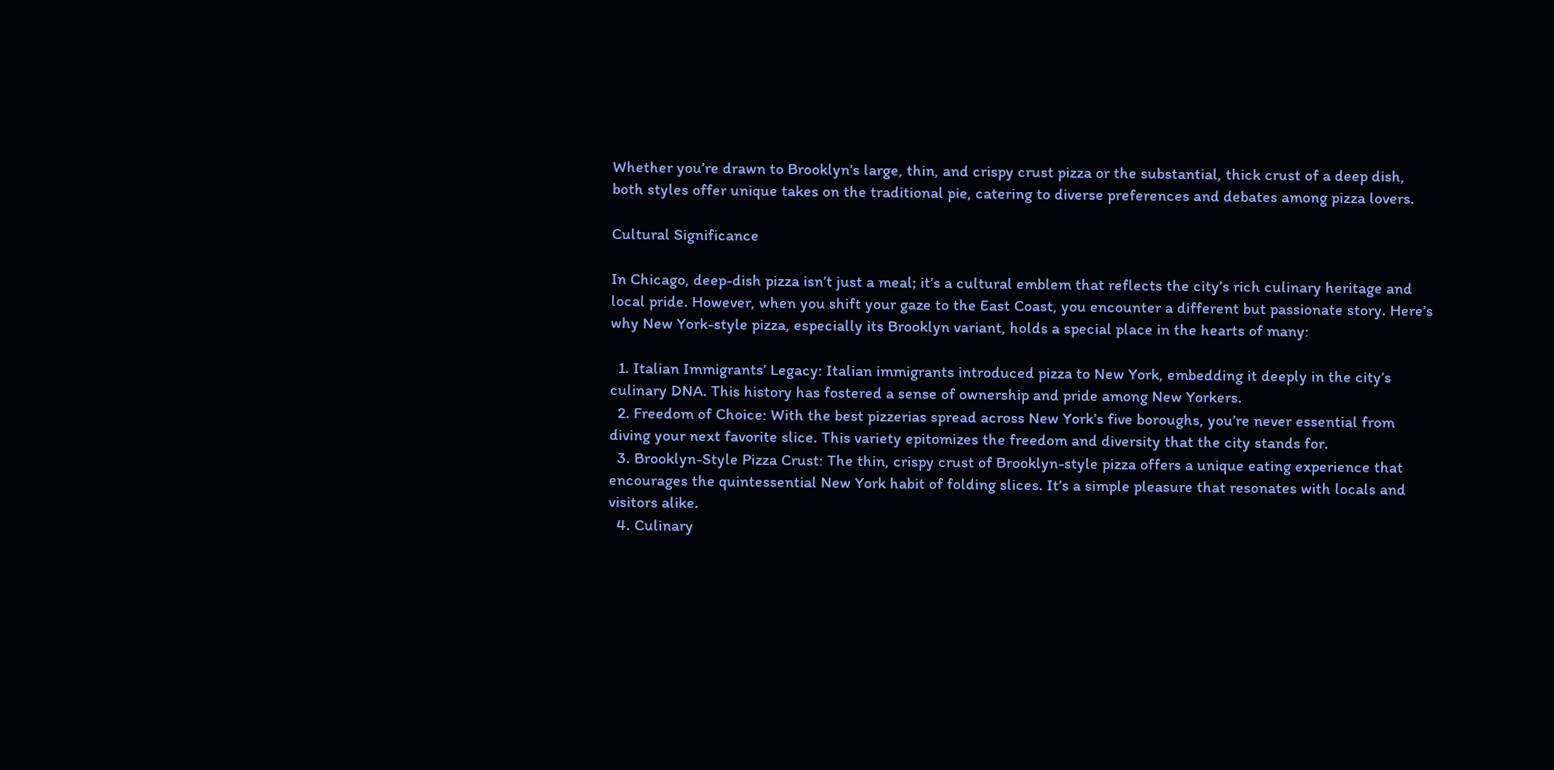Whether you’re drawn to Brooklyn’s large, thin, and crispy crust pizza or the substantial, thick crust of a deep dish, both styles offer unique takes on the traditional pie, catering to diverse preferences and debates among pizza lovers.

Cultural Significance

In Chicago, deep-dish pizza isn’t just a meal; it’s a cultural emblem that reflects the city’s rich culinary heritage and local pride. However, when you shift your gaze to the East Coast, you encounter a different but passionate story. Here’s why New York-style pizza, especially its Brooklyn variant, holds a special place in the hearts of many:

  1. Italian Immigrants’ Legacy: Italian immigrants introduced pizza to New York, embedding it deeply in the city’s culinary DNA. This history has fostered a sense of ownership and pride among New Yorkers.
  2. Freedom of Choice: With the best pizzerias spread across New York’s five boroughs, you’re never essential from diving your next favorite slice. This variety epitomizes the freedom and diversity that the city stands for.
  3. Brooklyn-Style Pizza Crust: The thin, crispy crust of Brooklyn-style pizza offers a unique eating experience that encourages the quintessential New York habit of folding slices. It’s a simple pleasure that resonates with locals and visitors alike.
  4. Culinary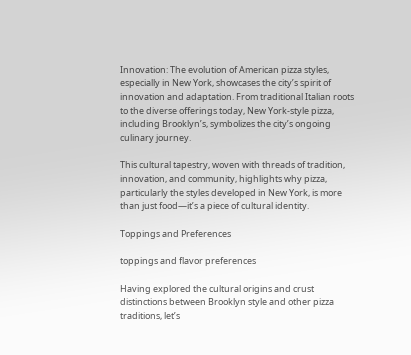Innovation: The evolution of American pizza styles, especially in New York, showcases the city’s spirit of innovation and adaptation. From traditional Italian roots to the diverse offerings today, New York-style pizza, including Brooklyn’s, symbolizes the city’s ongoing culinary journey.

This cultural tapestry, woven with threads of tradition, innovation, and community, highlights why pizza, particularly the styles developed in New York, is more than just food—it’s a piece of cultural identity.

Toppings and Preferences

toppings and flavor preferences

Having explored the cultural origins and crust distinctions between Brooklyn style and other pizza traditions, let’s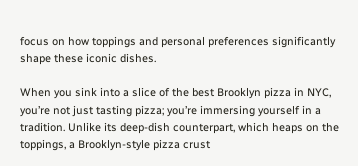focus on how toppings and personal preferences significantly shape these iconic dishes.

When you sink into a slice of the best Brooklyn pizza in NYC, you’re not just tasting pizza; you’re immersing yourself in a tradition. Unlike its deep-dish counterpart, which heaps on the toppings, a Brooklyn-style pizza crust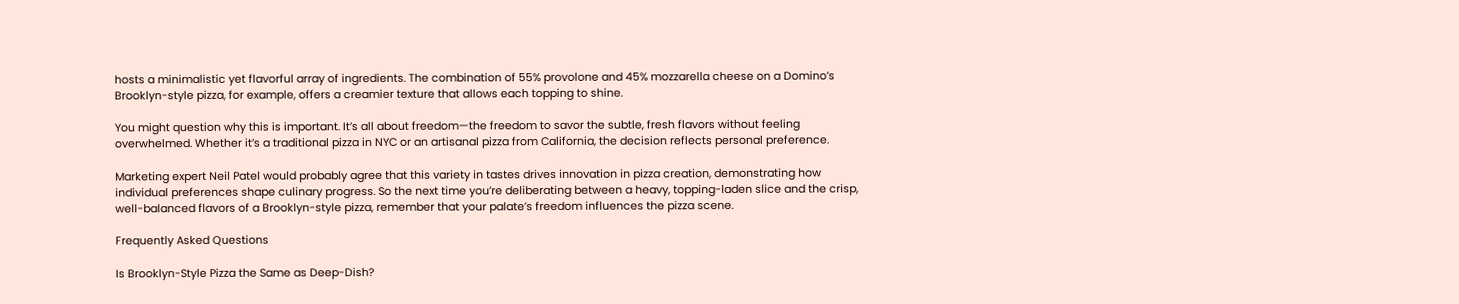hosts a minimalistic yet flavorful array of ingredients. The combination of 55% provolone and 45% mozzarella cheese on a Domino’s Brooklyn-style pizza, for example, offers a creamier texture that allows each topping to shine.

You might question why this is important. It’s all about freedom—the freedom to savor the subtle, fresh flavors without feeling overwhelmed. Whether it’s a traditional pizza in NYC or an artisanal pizza from California, the decision reflects personal preference.

Marketing expert Neil Patel would probably agree that this variety in tastes drives innovation in pizza creation, demonstrating how individual preferences shape culinary progress. So the next time you’re deliberating between a heavy, topping-laden slice and the crisp, well-balanced flavors of a Brooklyn-style pizza, remember that your palate’s freedom influences the pizza scene.

Frequently Asked Questions

Is Brooklyn-Style Pizza the Same as Deep-Dish?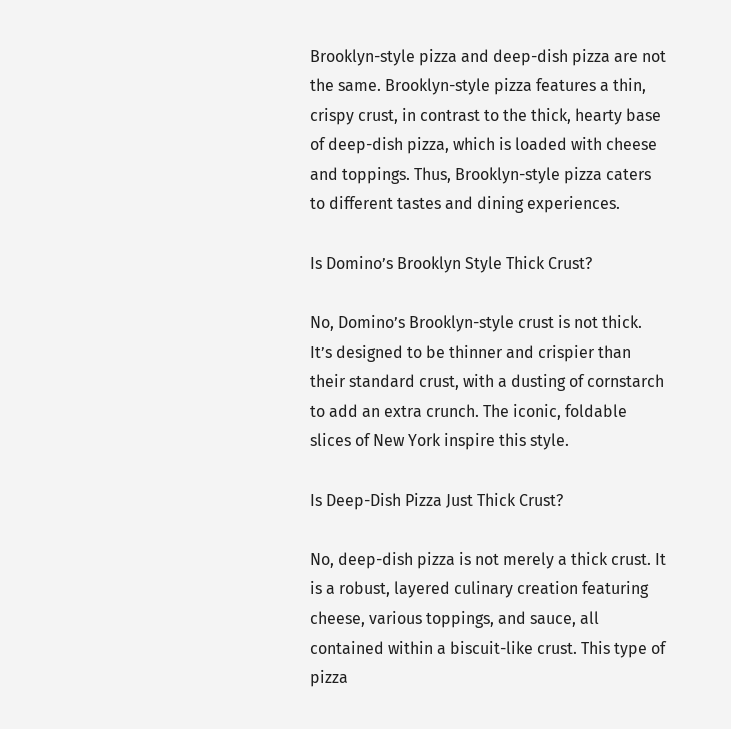Brooklyn-style pizza and deep-dish pizza are not the same. Brooklyn-style pizza features a thin, crispy crust, in contrast to the thick, hearty base of deep-dish pizza, which is loaded with cheese and toppings. Thus, Brooklyn-style pizza caters to different tastes and dining experiences.

Is Domino’s Brooklyn Style Thick Crust?

No, Domino’s Brooklyn-style crust is not thick. It’s designed to be thinner and crispier than their standard crust, with a dusting of cornstarch to add an extra crunch. The iconic, foldable slices of New York inspire this style.

Is Deep-Dish Pizza Just Thick Crust?

No, deep-dish pizza is not merely a thick crust. It is a robust, layered culinary creation featuring cheese, various toppings, and sauce, all contained within a biscuit-like crust. This type of pizza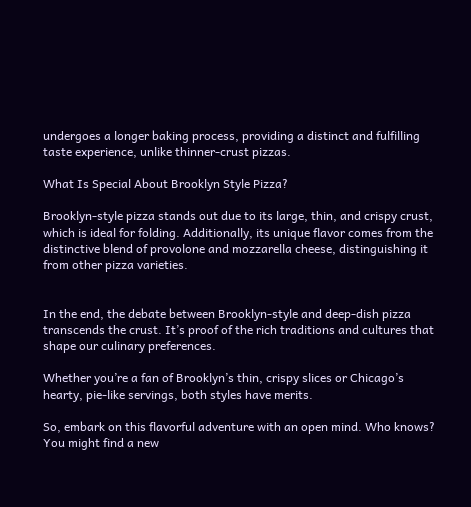undergoes a longer baking process, providing a distinct and fulfilling taste experience, unlike thinner-crust pizzas.

What Is Special About Brooklyn Style Pizza?

Brooklyn-style pizza stands out due to its large, thin, and crispy crust, which is ideal for folding. Additionally, its unique flavor comes from the distinctive blend of provolone and mozzarella cheese, distinguishing it from other pizza varieties.


In the end, the debate between Brooklyn-style and deep-dish pizza transcends the crust. It’s proof of the rich traditions and cultures that shape our culinary preferences.

Whether you’re a fan of Brooklyn’s thin, crispy slices or Chicago’s hearty, pie-like servings, both styles have merits.

So, embark on this flavorful adventure with an open mind. Who knows? You might find a new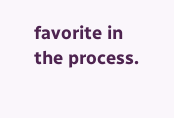favorite in the process.